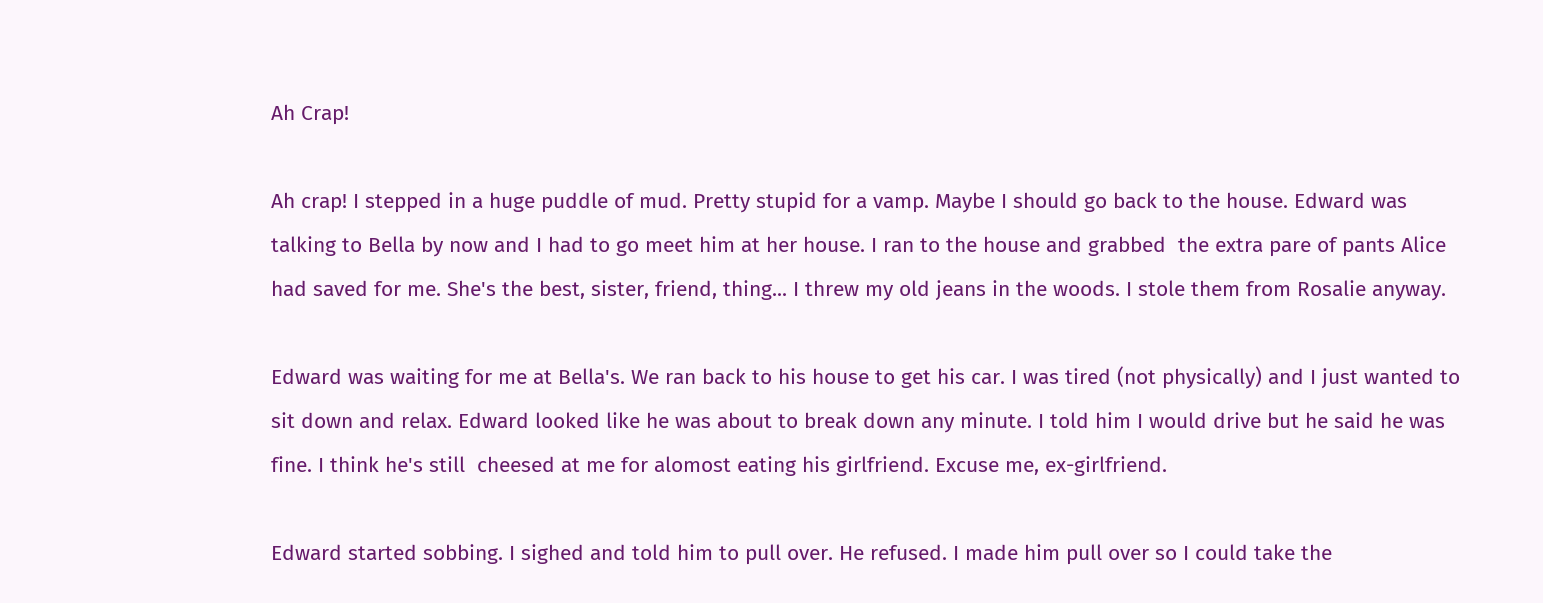Ah Crap!

Ah crap! I stepped in a huge puddle of mud. Pretty stupid for a vamp. Maybe I should go back to the house. Edward was talking to Bella by now and I had to go meet him at her house. I ran to the house and grabbed  the extra pare of pants Alice had saved for me. She's the best, sister, friend, thing... I threw my old jeans in the woods. I stole them from Rosalie anyway.

Edward was waiting for me at Bella's. We ran back to his house to get his car. I was tired (not physically) and I just wanted to sit down and relax. Edward looked like he was about to break down any minute. I told him I would drive but he said he was fine. I think he's still  cheesed at me for alomost eating his girlfriend. Excuse me, ex-girlfriend.

Edward started sobbing. I sighed and told him to pull over. He refused. I made him pull over so I could take the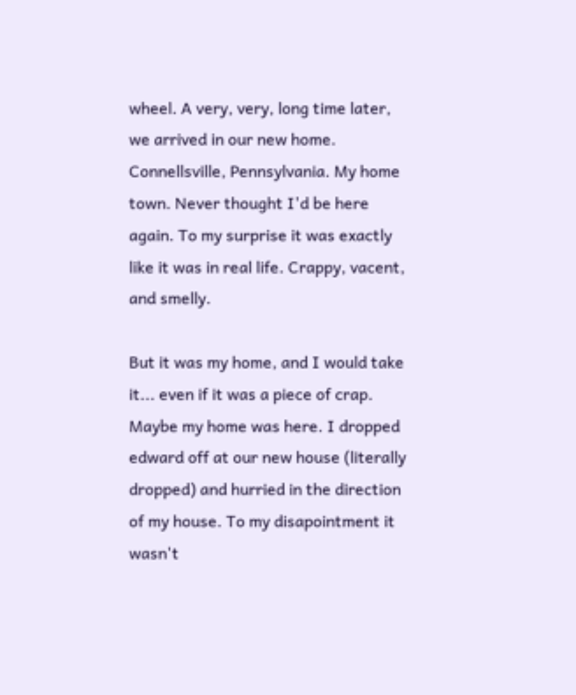wheel. A very, very, long time later, we arrived in our new home. Connellsville, Pennsylvania. My home town. Never thought I'd be here again. To my surprise it was exactly like it was in real life. Crappy, vacent, and smelly.

But it was my home, and I would take it... even if it was a piece of crap. Maybe my home was here. I dropped edward off at our new house (literally dropped) and hurried in the direction of my house. To my disapointment it wasn't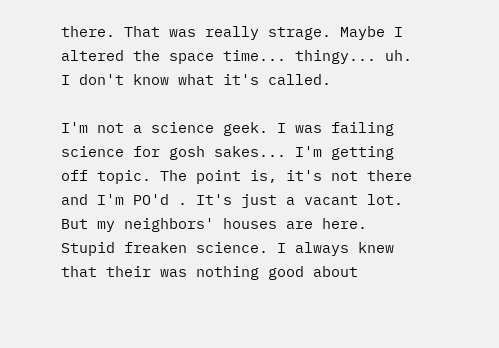there. That was really strage. Maybe I altered the space time... thingy... uh. I don't know what it's called.

I'm not a science geek. I was failing science for gosh sakes... I'm getting off topic. The point is, it's not there and I'm PO'd . It's just a vacant lot. But my neighbors' houses are here. Stupid freaken science. I always knew that their was nothing good about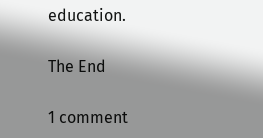education.

The End

1 comment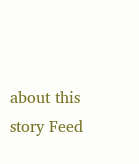about this story Feed